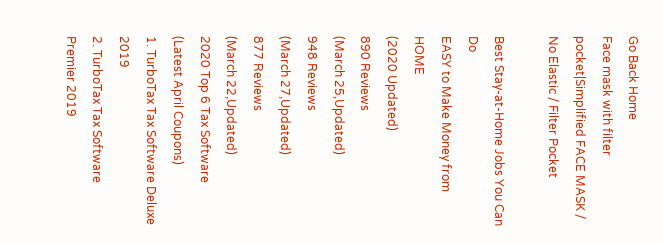Go Back Home
Face mask with filter pocket|Simplified FACE MASK / No Elastic / Filter Pocket

Best Stay-at-Home Jobs You Can Do
EASY to Make Money from HOME
(2020 Updated)
890 Reviews
(March 25,Updated)
948 Reviews
(March 27,Updated)
877 Reviews
(March 22,Updated)
2020 Top 6 Tax Software
(Latest April Coupons)
1. TurboTax Tax Software Deluxe 2019
2. TurboTax Tax Software Premier 2019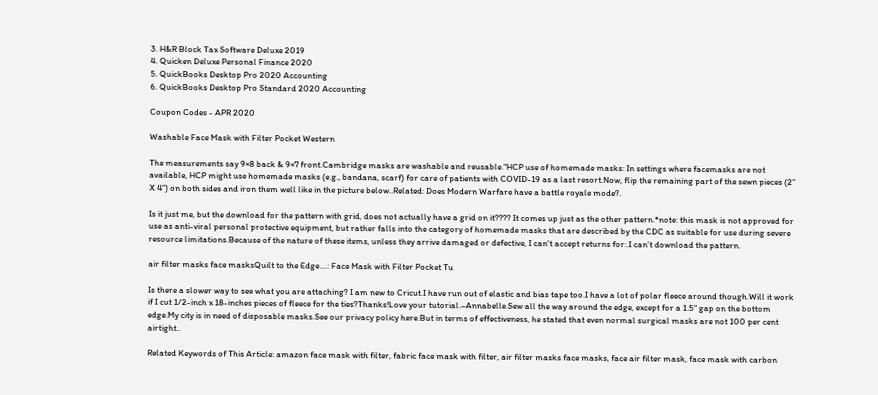3. H&R Block Tax Software Deluxe 2019
4. Quicken Deluxe Personal Finance 2020
5. QuickBooks Desktop Pro 2020 Accounting
6. QuickBooks Desktop Pro Standard 2020 Accounting

Coupon Codes - APR 2020

Washable Face Mask with Filter Pocket Western

The measurements say 9×8 back & 9×7 front.Cambridge masks are washable and reusable.“HCP use of homemade masks: In settings where facemasks are not available, HCP might use homemade masks (e.g., bandana, scarf) for care of patients with COVID-19 as a last resort.Now, flip the remaining part of the sewn pieces (2” X 4”) on both sides and iron them well like in the picture below..Related: Does Modern Warfare have a battle royale mode?.

Is it just me, but the download for the pattern with grid, does not actually have a grid on it???? It comes up just as the other pattern.*note: this mask is not approved for use as anti-viral personal protective equipment, but rather falls into the category of homemade masks that are described by the CDC as suitable for use during severe resource limitations.Because of the nature of these items, unless they arrive damaged or defective, I can't accept returns for:.I can’t download the pattern.

air filter masks face masksQuilt to the Edge....: Face Mask with Filter Pocket Tu

Is there a slower way to see what you are attaching? I am new to Cricut.I have run out of elastic and bias tape too.I have a lot of polar fleece around though.Will it work if I cut 1/2-inch x 18-inches pieces of fleece for the ties?Thanks!Love your tutorial.–Annabelle.Sew all the way around the edge, except for a 1.5" gap on the bottom edge.My city is in need of disposable masks.See our privacy policy here.But in terms of effectiveness, he stated that even normal surgical masks are not 100 per cent airtight..

Related Keywords of This Article: amazon face mask with filter, fabric face mask with filter, air filter masks face masks, face air filter mask, face mask with carbon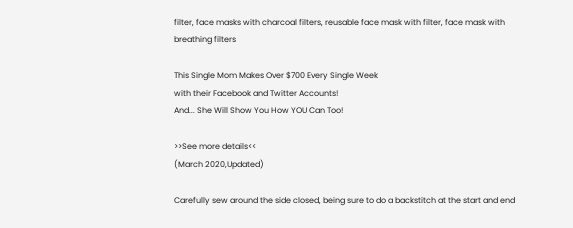filter, face masks with charcoal filters, reusable face mask with filter, face mask with breathing filters

This Single Mom Makes Over $700 Every Single Week
with their Facebook and Twitter Accounts!
And... She Will Show You How YOU Can Too!

>>See more details<<
(March 2020,Updated)

Carefully sew around the side closed, being sure to do a backstitch at the start and end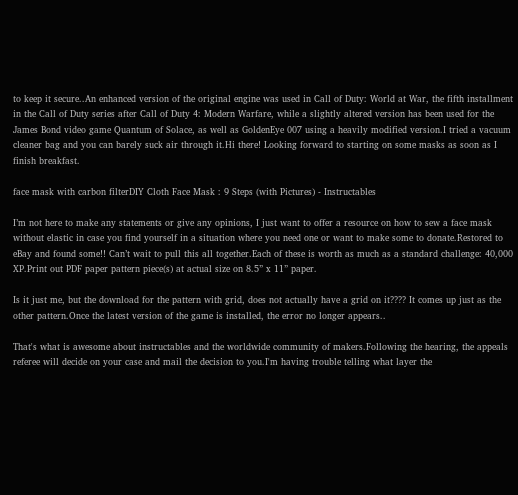to keep it secure..An enhanced version of the original engine was used in Call of Duty: World at War, the fifth installment in the Call of Duty series after Call of Duty 4: Modern Warfare, while a slightly altered version has been used for the James Bond video game Quantum of Solace, as well as GoldenEye 007 using a heavily modified version.I tried a vacuum cleaner bag and you can barely suck air through it.Hi there! Looking forward to starting on some masks as soon as I finish breakfast.

face mask with carbon filterDIY Cloth Face Mask : 9 Steps (with Pictures) - Instructables

I’m not here to make any statements or give any opinions, I just want to offer a resource on how to sew a face mask without elastic in case you find yourself in a situation where you need one or want to make some to donate.Restored to eBay and found some!! Can’t wait to pull this all together.Each of these is worth as much as a standard challenge: 40,000 XP.Print out PDF paper pattern piece(s) at actual size on 8.5” x 11” paper.

Is it just me, but the download for the pattern with grid, does not actually have a grid on it???? It comes up just as the other pattern.Once the latest version of the game is installed, the error no longer appears..

That's what is awesome about instructables and the worldwide community of makers.Following the hearing, the appeals referee will decide on your case and mail the decision to you.I'm having trouble telling what layer the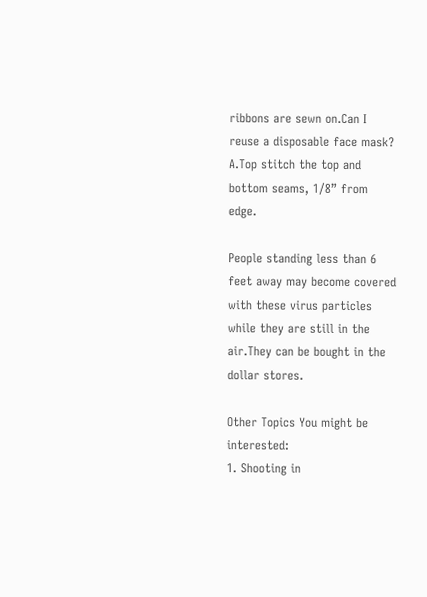ribbons are sewn on.Can I reuse a disposable face mask? A.Top stitch the top and bottom seams, 1/8” from edge.

People standing less than 6 feet away may become covered with these virus particles while they are still in the air.They can be bought in the dollar stores.

Other Topics You might be interested:
1. Shooting in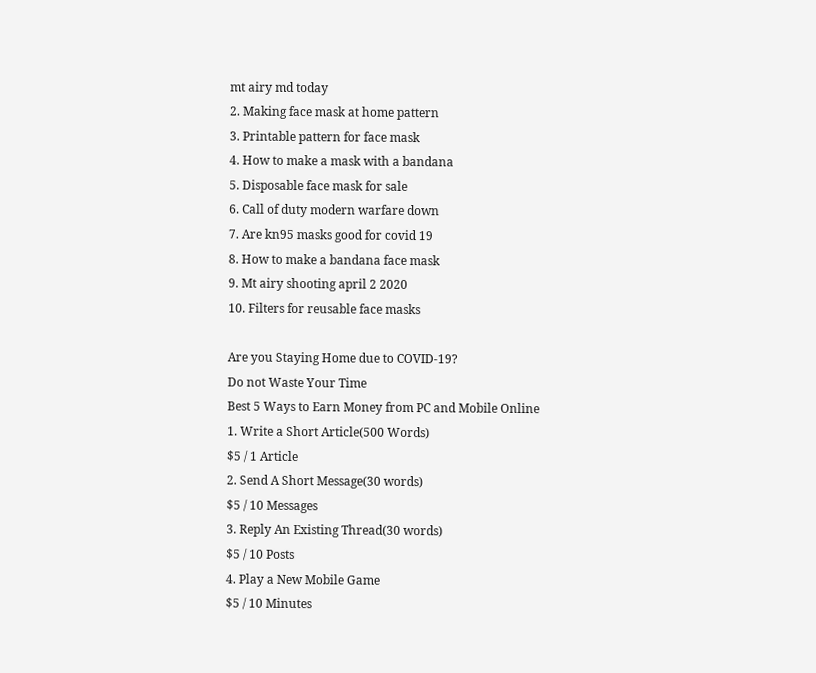mt airy md today
2. Making face mask at home pattern
3. Printable pattern for face mask
4. How to make a mask with a bandana
5. Disposable face mask for sale
6. Call of duty modern warfare down
7. Are kn95 masks good for covid 19
8. How to make a bandana face mask
9. Mt airy shooting april 2 2020
10. Filters for reusable face masks

Are you Staying Home due to COVID-19?
Do not Waste Your Time
Best 5 Ways to Earn Money from PC and Mobile Online
1. Write a Short Article(500 Words)
$5 / 1 Article
2. Send A Short Message(30 words)
$5 / 10 Messages
3. Reply An Existing Thread(30 words)
$5 / 10 Posts
4. Play a New Mobile Game
$5 / 10 Minutes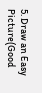5. Draw an Easy Picture(Good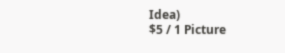Idea)
$5 / 1 Picture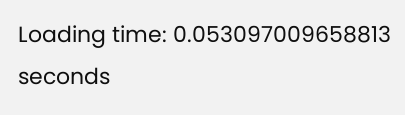Loading time: 0.053097009658813 seconds